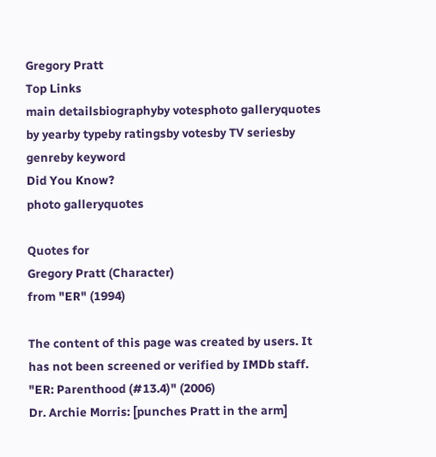Gregory Pratt
Top Links
main detailsbiographyby votesphoto galleryquotes
by yearby typeby ratingsby votesby TV seriesby genreby keyword
Did You Know?
photo galleryquotes

Quotes for
Gregory Pratt (Character)
from "ER" (1994)

The content of this page was created by users. It has not been screened or verified by IMDb staff.
"ER: Parenthood (#13.4)" (2006)
Dr. Archie Morris: [punches Pratt in the arm]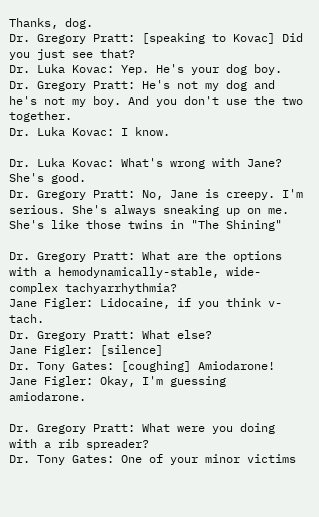Thanks, dog.
Dr. Gregory Pratt: [speaking to Kovac] Did you just see that?
Dr. Luka Kovac: Yep. He's your dog boy.
Dr. Gregory Pratt: He's not my dog and he's not my boy. And you don't use the two together.
Dr. Luka Kovac: I know.

Dr. Luka Kovac: What's wrong with Jane? She's good.
Dr. Gregory Pratt: No, Jane is creepy. I'm serious. She's always sneaking up on me. She's like those twins in "The Shining"

Dr. Gregory Pratt: What are the options with a hemodynamically-stable, wide-complex tachyarrhythmia?
Jane Figler: Lidocaine, if you think v-tach.
Dr. Gregory Pratt: What else?
Jane Figler: [silence]
Dr. Tony Gates: [coughing] Amiodarone!
Jane Figler: Okay, I'm guessing amiodarone.

Dr. Gregory Pratt: What were you doing with a rib spreader?
Dr. Tony Gates: One of your minor victims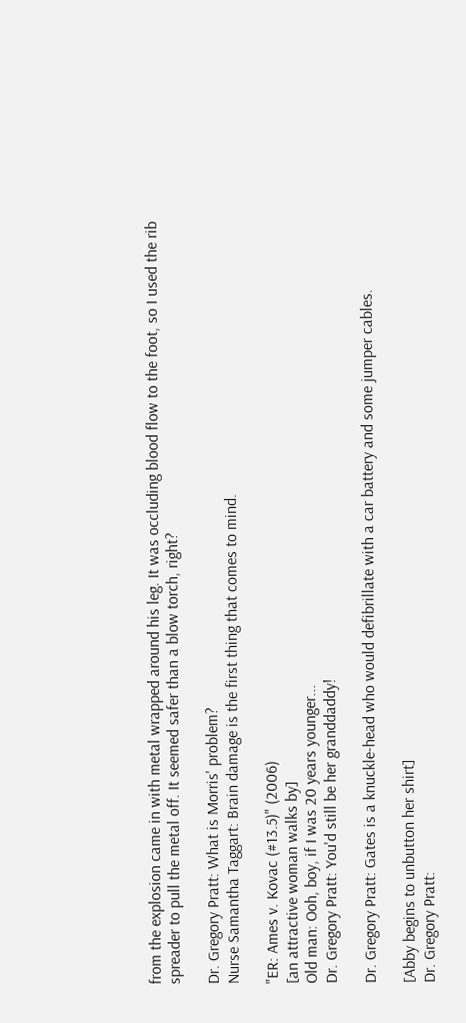from the explosion came in with metal wrapped around his leg. It was occluding blood flow to the foot, so I used the rib spreader to pull the metal off. It seemed safer than a blow torch, right?

Dr. Gregory Pratt: What is Morris' problem?
Nurse Samantha Taggart: Brain damage is the first thing that comes to mind.

"ER: Ames v. Kovac (#13.5)" (2006)
[an attractive woman walks by]
Old man: Ooh, boy, if I was 20 years younger...
Dr. Gregory Pratt: You'd still be her granddaddy!

Dr. Gregory Pratt: Gates is a knuckle-head who would defibrillate with a car battery and some jumper cables.

[Abby begins to unbutton her shirt]
Dr. Gregory Pratt: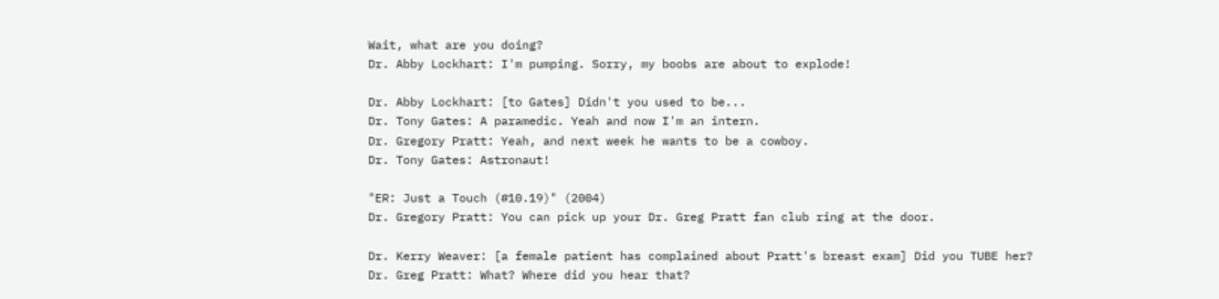Wait, what are you doing?
Dr. Abby Lockhart: I'm pumping. Sorry, my boobs are about to explode!

Dr. Abby Lockhart: [to Gates] Didn't you used to be...
Dr. Tony Gates: A paramedic. Yeah and now I'm an intern.
Dr. Gregory Pratt: Yeah, and next week he wants to be a cowboy.
Dr. Tony Gates: Astronaut!

"ER: Just a Touch (#10.19)" (2004)
Dr. Gregory Pratt: You can pick up your Dr. Greg Pratt fan club ring at the door.

Dr. Kerry Weaver: [a female patient has complained about Pratt's breast exam] Did you TUBE her?
Dr. Greg Pratt: What? Where did you hear that?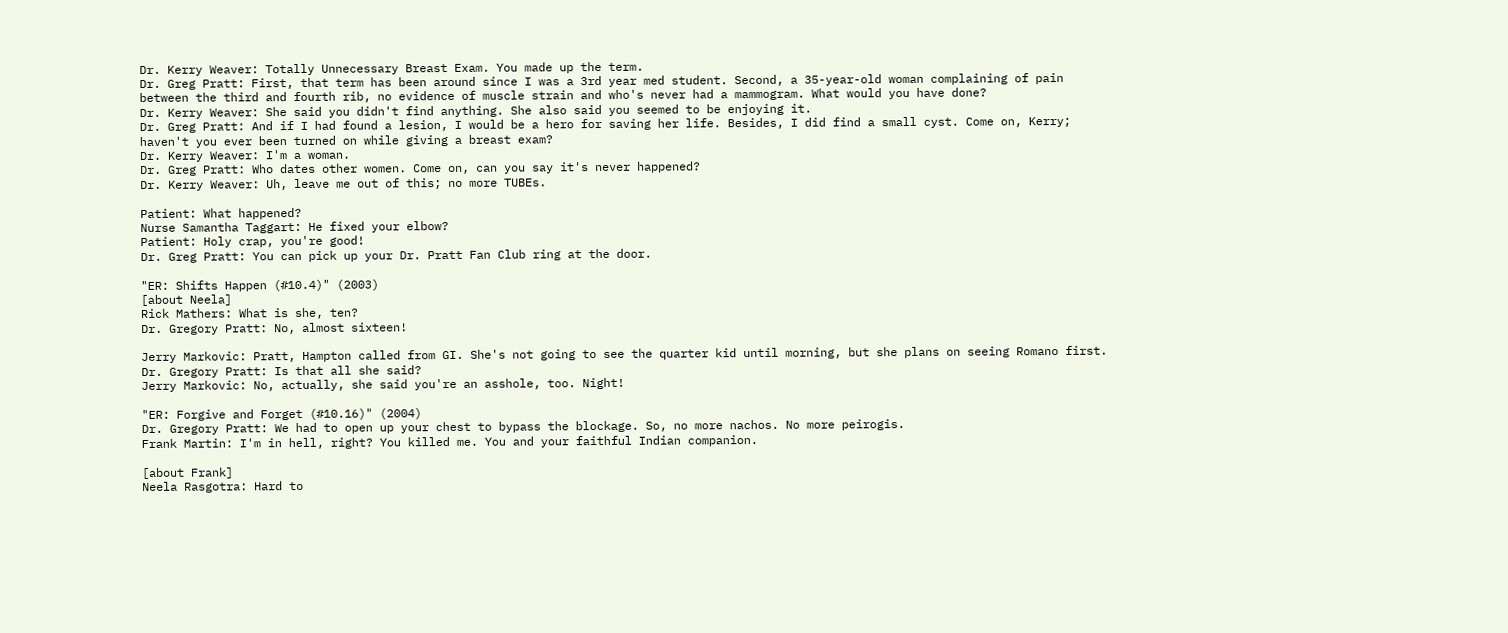Dr. Kerry Weaver: Totally Unnecessary Breast Exam. You made up the term.
Dr. Greg Pratt: First, that term has been around since I was a 3rd year med student. Second, a 35-year-old woman complaining of pain between the third and fourth rib, no evidence of muscle strain and who's never had a mammogram. What would you have done?
Dr. Kerry Weaver: She said you didn't find anything. She also said you seemed to be enjoying it.
Dr. Greg Pratt: And if I had found a lesion, I would be a hero for saving her life. Besides, I did find a small cyst. Come on, Kerry; haven't you ever been turned on while giving a breast exam?
Dr. Kerry Weaver: I'm a woman.
Dr. Greg Pratt: Who dates other women. Come on, can you say it's never happened?
Dr. Kerry Weaver: Uh, leave me out of this; no more TUBEs.

Patient: What happened?
Nurse Samantha Taggart: He fixed your elbow?
Patient: Holy crap, you're good!
Dr. Greg Pratt: You can pick up your Dr. Pratt Fan Club ring at the door.

"ER: Shifts Happen (#10.4)" (2003)
[about Neela]
Rick Mathers: What is she, ten?
Dr. Gregory Pratt: No, almost sixteen!

Jerry Markovic: Pratt, Hampton called from GI. She's not going to see the quarter kid until morning, but she plans on seeing Romano first.
Dr. Gregory Pratt: Is that all she said?
Jerry Markovic: No, actually, she said you're an asshole, too. Night!

"ER: Forgive and Forget (#10.16)" (2004)
Dr. Gregory Pratt: We had to open up your chest to bypass the blockage. So, no more nachos. No more peirogis.
Frank Martin: I'm in hell, right? You killed me. You and your faithful Indian companion.

[about Frank]
Neela Rasgotra: Hard to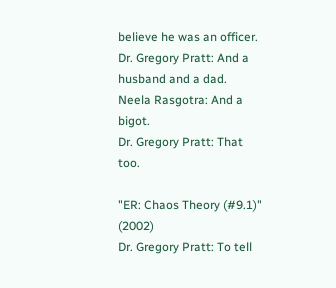believe he was an officer.
Dr. Gregory Pratt: And a husband and a dad.
Neela Rasgotra: And a bigot.
Dr. Gregory Pratt: That too.

"ER: Chaos Theory (#9.1)" (2002)
Dr. Gregory Pratt: To tell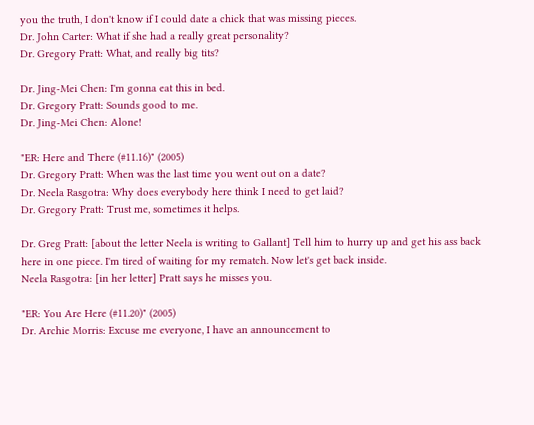you the truth, I don't know if I could date a chick that was missing pieces.
Dr. John Carter: What if she had a really great personality?
Dr. Gregory Pratt: What, and really big tits?

Dr. Jing-Mei Chen: I'm gonna eat this in bed.
Dr. Gregory Pratt: Sounds good to me.
Dr. Jing-Mei Chen: Alone!

"ER: Here and There (#11.16)" (2005)
Dr. Gregory Pratt: When was the last time you went out on a date?
Dr. Neela Rasgotra: Why does everybody here think I need to get laid?
Dr. Gregory Pratt: Trust me, sometimes it helps.

Dr. Greg Pratt: [about the letter Neela is writing to Gallant] Tell him to hurry up and get his ass back here in one piece. I'm tired of waiting for my rematch. Now let's get back inside.
Neela Rasgotra: [in her letter] Pratt says he misses you.

"ER: You Are Here (#11.20)" (2005)
Dr. Archie Morris: Excuse me everyone, I have an announcement to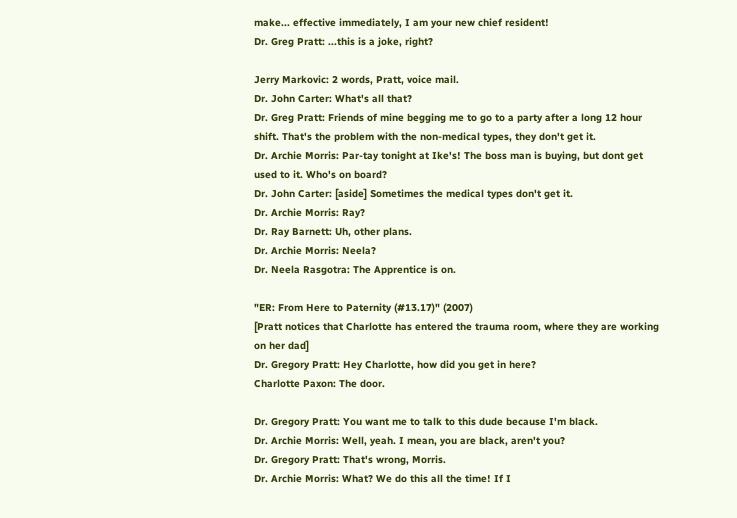make... effective immediately, I am your new chief resident!
Dr. Greg Pratt: ...this is a joke, right?

Jerry Markovic: 2 words, Pratt, voice mail.
Dr. John Carter: What's all that?
Dr. Greg Pratt: Friends of mine begging me to go to a party after a long 12 hour shift. That's the problem with the non-medical types, they don't get it.
Dr. Archie Morris: Par-tay tonight at Ike's! The boss man is buying, but dont get used to it. Who's on board?
Dr. John Carter: [aside] Sometimes the medical types don't get it.
Dr. Archie Morris: Ray?
Dr. Ray Barnett: Uh, other plans.
Dr. Archie Morris: Neela?
Dr. Neela Rasgotra: The Apprentice is on.

"ER: From Here to Paternity (#13.17)" (2007)
[Pratt notices that Charlotte has entered the trauma room, where they are working on her dad]
Dr. Gregory Pratt: Hey Charlotte, how did you get in here?
Charlotte Paxon: The door.

Dr. Gregory Pratt: You want me to talk to this dude because I'm black.
Dr. Archie Morris: Well, yeah. I mean, you are black, aren't you?
Dr. Gregory Pratt: That's wrong, Morris.
Dr. Archie Morris: What? We do this all the time! If I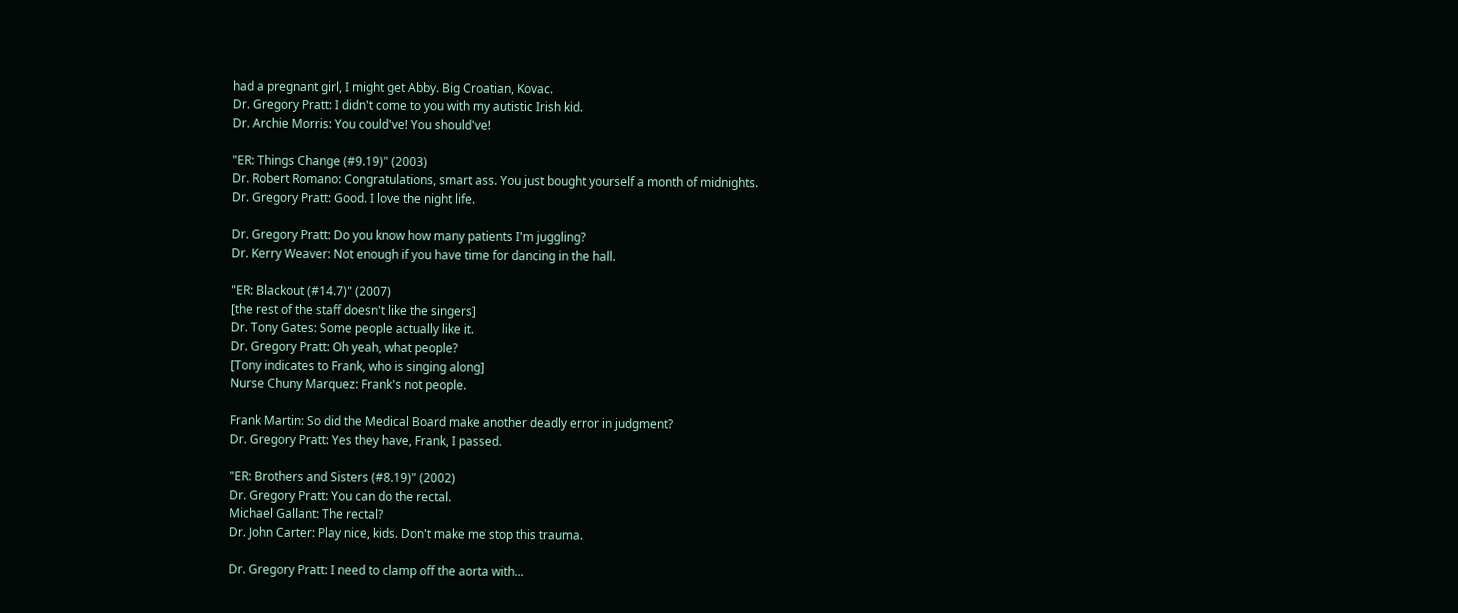had a pregnant girl, I might get Abby. Big Croatian, Kovac.
Dr. Gregory Pratt: I didn't come to you with my autistic Irish kid.
Dr. Archie Morris: You could've! You should've!

"ER: Things Change (#9.19)" (2003)
Dr. Robert Romano: Congratulations, smart ass. You just bought yourself a month of midnights.
Dr. Gregory Pratt: Good. I love the night life.

Dr. Gregory Pratt: Do you know how many patients I'm juggling?
Dr. Kerry Weaver: Not enough if you have time for dancing in the hall.

"ER: Blackout (#14.7)" (2007)
[the rest of the staff doesn't like the singers]
Dr. Tony Gates: Some people actually like it.
Dr. Gregory Pratt: Oh yeah, what people?
[Tony indicates to Frank, who is singing along]
Nurse Chuny Marquez: Frank's not people.

Frank Martin: So did the Medical Board make another deadly error in judgment?
Dr. Gregory Pratt: Yes they have, Frank, I passed.

"ER: Brothers and Sisters (#8.19)" (2002)
Dr. Gregory Pratt: You can do the rectal.
Michael Gallant: The rectal?
Dr. John Carter: Play nice, kids. Don't make me stop this trauma.

Dr. Gregory Pratt: I need to clamp off the aorta with...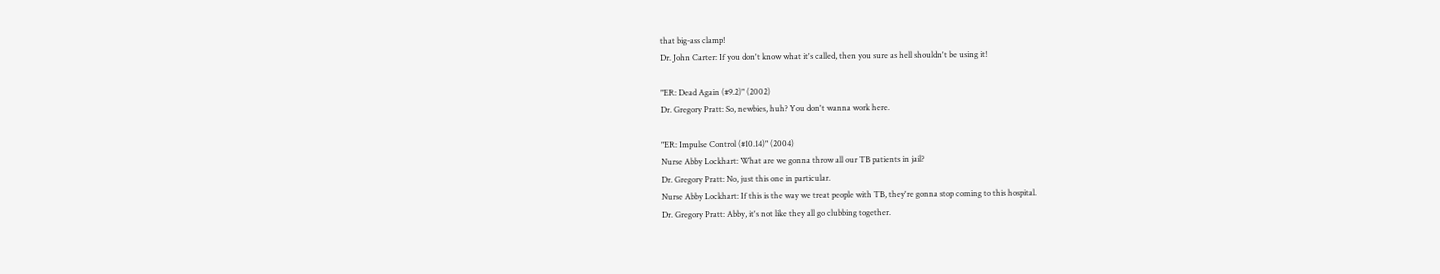that big-ass clamp!
Dr. John Carter: If you don't know what it's called, then you sure as hell shouldn't be using it!

"ER: Dead Again (#9.2)" (2002)
Dr. Gregory Pratt: So, newbies, huh? You don't wanna work here.

"ER: Impulse Control (#10.14)" (2004)
Nurse Abby Lockhart: What are we gonna throw all our TB patients in jail?
Dr. Gregory Pratt: No, just this one in particular.
Nurse Abby Lockhart: If this is the way we treat people with TB, they're gonna stop coming to this hospital.
Dr. Gregory Pratt: Abby, it's not like they all go clubbing together.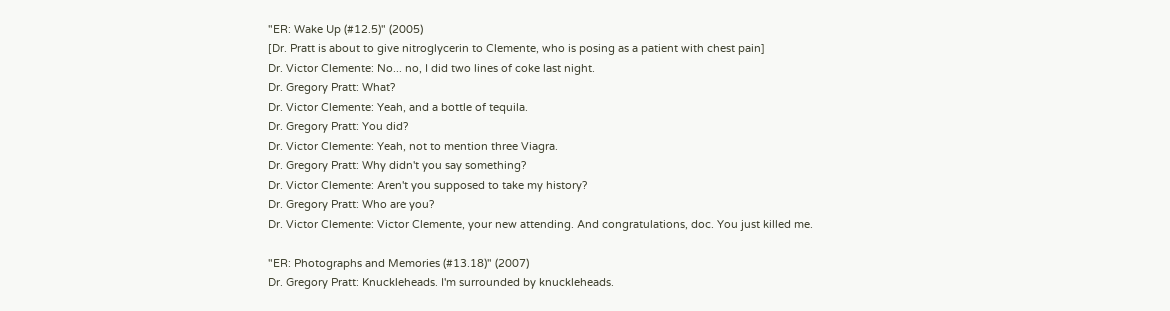"ER: Wake Up (#12.5)" (2005)
[Dr. Pratt is about to give nitroglycerin to Clemente, who is posing as a patient with chest pain]
Dr. Victor Clemente: No... no, I did two lines of coke last night.
Dr. Gregory Pratt: What?
Dr. Victor Clemente: Yeah, and a bottle of tequila.
Dr. Gregory Pratt: You did?
Dr. Victor Clemente: Yeah, not to mention three Viagra.
Dr. Gregory Pratt: Why didn't you say something?
Dr. Victor Clemente: Aren't you supposed to take my history?
Dr. Gregory Pratt: Who are you?
Dr. Victor Clemente: Victor Clemente, your new attending. And congratulations, doc. You just killed me.

"ER: Photographs and Memories (#13.18)" (2007)
Dr. Gregory Pratt: Knuckleheads. I'm surrounded by knuckleheads.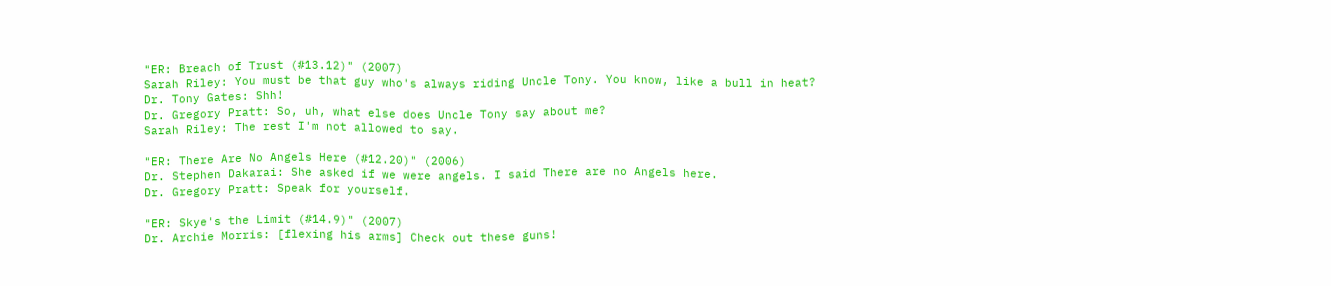"ER: Breach of Trust (#13.12)" (2007)
Sarah Riley: You must be that guy who's always riding Uncle Tony. You know, like a bull in heat?
Dr. Tony Gates: Shh!
Dr. Gregory Pratt: So, uh, what else does Uncle Tony say about me?
Sarah Riley: The rest I'm not allowed to say.

"ER: There Are No Angels Here (#12.20)" (2006)
Dr. Stephen Dakarai: She asked if we were angels. I said There are no Angels here.
Dr. Gregory Pratt: Speak for yourself.

"ER: Skye's the Limit (#14.9)" (2007)
Dr. Archie Morris: [flexing his arms] Check out these guns!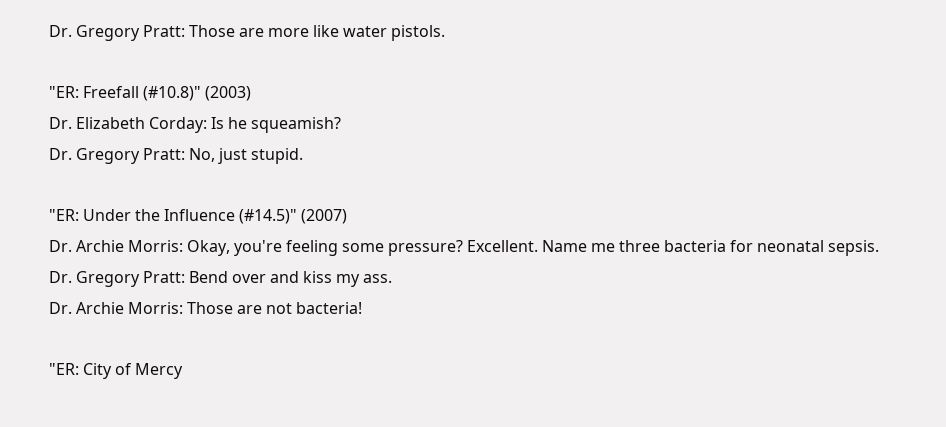Dr. Gregory Pratt: Those are more like water pistols.

"ER: Freefall (#10.8)" (2003)
Dr. Elizabeth Corday: Is he squeamish?
Dr. Gregory Pratt: No, just stupid.

"ER: Under the Influence (#14.5)" (2007)
Dr. Archie Morris: Okay, you're feeling some pressure? Excellent. Name me three bacteria for neonatal sepsis.
Dr. Gregory Pratt: Bend over and kiss my ass.
Dr. Archie Morris: Those are not bacteria!

"ER: City of Mercy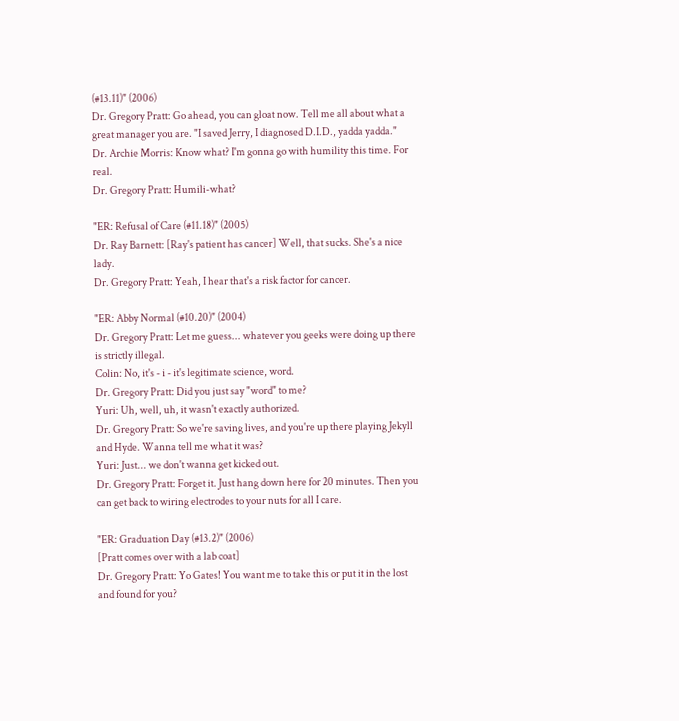(#13.11)" (2006)
Dr. Gregory Pratt: Go ahead, you can gloat now. Tell me all about what a great manager you are. "I saved Jerry, I diagnosed D.I.D., yadda yadda."
Dr. Archie Morris: Know what? I'm gonna go with humility this time. For real.
Dr. Gregory Pratt: Humili-what?

"ER: Refusal of Care (#11.18)" (2005)
Dr. Ray Barnett: [Ray's patient has cancer] Well, that sucks. She's a nice lady.
Dr. Gregory Pratt: Yeah, I hear that's a risk factor for cancer.

"ER: Abby Normal (#10.20)" (2004)
Dr. Gregory Pratt: Let me guess... whatever you geeks were doing up there is strictly illegal.
Colin: No, it's - i - it's legitimate science, word.
Dr. Gregory Pratt: Did you just say "word" to me?
Yuri: Uh, well, uh, it wasn't exactly authorized.
Dr. Gregory Pratt: So we're saving lives, and you're up there playing Jekyll and Hyde. Wanna tell me what it was?
Yuri: Just... we don't wanna get kicked out.
Dr. Gregory Pratt: Forget it. Just hang down here for 20 minutes. Then you can get back to wiring electrodes to your nuts for all I care.

"ER: Graduation Day (#13.2)" (2006)
[Pratt comes over with a lab coat]
Dr. Gregory Pratt: Yo Gates! You want me to take this or put it in the lost and found for you?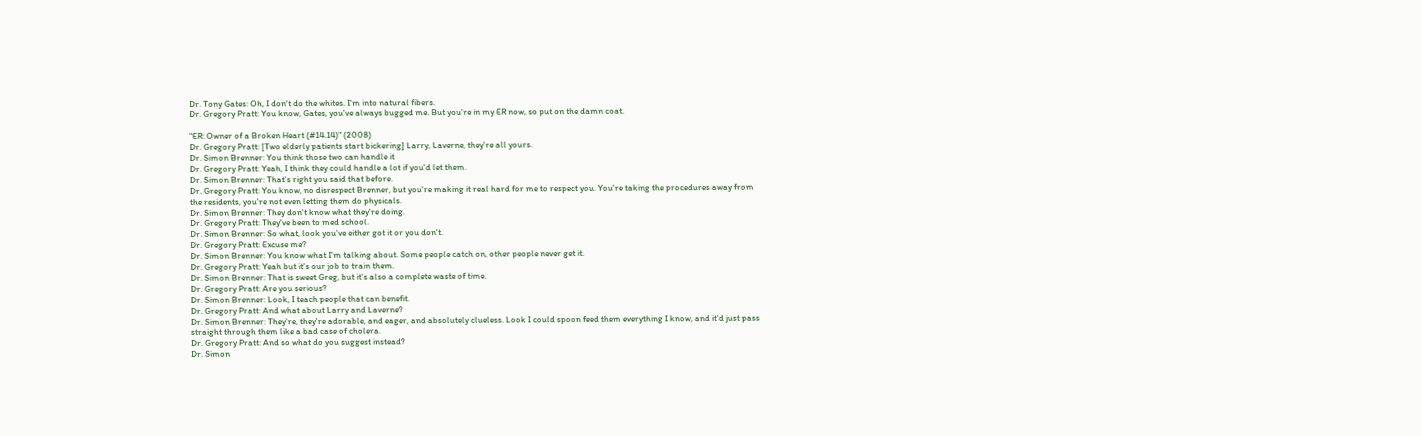Dr. Tony Gates: Oh, I don't do the whites. I'm into natural fibers.
Dr. Gregory Pratt: You know, Gates, you've always bugged me. But you're in my ER now, so put on the damn coat.

"ER: Owner of a Broken Heart (#14.14)" (2008)
Dr. Gregory Pratt: [Two elderly patients start bickering] Larry, Laverne, they're all yours.
Dr. Simon Brenner: You think those two can handle it
Dr. Gregory Pratt: Yeah, I think they could handle a lot if you'd let them.
Dr. Simon Brenner: That's right you said that before.
Dr. Gregory Pratt: You know, no disrespect Brenner, but you're making it real hard for me to respect you. You're taking the procedures away from the residents, you're not even letting them do physicals.
Dr. Simon Brenner: They don't know what they're doing.
Dr. Gregory Pratt: They've been to med school.
Dr. Simon Brenner: So what, look you've either got it or you don't.
Dr. Gregory Pratt: Excuse me?
Dr. Simon Brenner: You know what I'm talking about. Some people catch on, other people never get it.
Dr. Gregory Pratt: Yeah but it's our job to train them.
Dr. Simon Brenner: That is sweet Greg, but it's also a complete waste of time.
Dr. Gregory Pratt: Are you serious?
Dr. Simon Brenner: Look, I teach people that can benefit.
Dr. Gregory Pratt: And what about Larry and Laverne?
Dr. Simon Brenner: They're, they're adorable, and eager, and absolutely clueless. Look I could spoon feed them everything I know, and it'd just pass straight through them like a bad case of cholera.
Dr. Gregory Pratt: And so what do you suggest instead?
Dr. Simon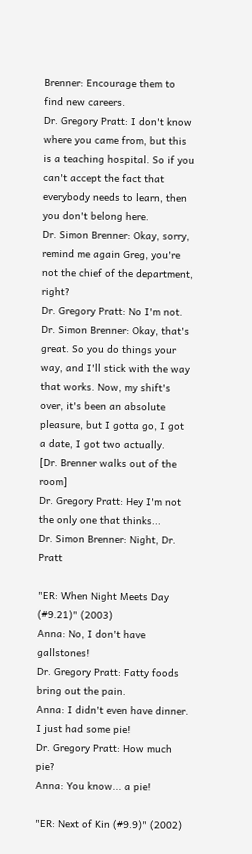Brenner: Encourage them to find new careers.
Dr. Gregory Pratt: I don't know where you came from, but this is a teaching hospital. So if you can't accept the fact that everybody needs to learn, then you don't belong here.
Dr. Simon Brenner: Okay, sorry, remind me again Greg, you're not the chief of the department, right?
Dr. Gregory Pratt: No I'm not.
Dr. Simon Brenner: Okay, that's great. So you do things your way, and I'll stick with the way that works. Now, my shift's over, it's been an absolute pleasure, but I gotta go, I got a date, I got two actually.
[Dr. Brenner walks out of the room]
Dr. Gregory Pratt: Hey I'm not the only one that thinks...
Dr. Simon Brenner: Night, Dr. Pratt

"ER: When Night Meets Day (#9.21)" (2003)
Anna: No, I don't have gallstones!
Dr. Gregory Pratt: Fatty foods bring out the pain.
Anna: I didn't even have dinner. I just had some pie!
Dr. Gregory Pratt: How much pie?
Anna: You know... a pie!

"ER: Next of Kin (#9.9)" (2002)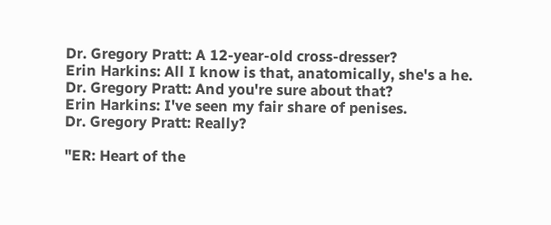Dr. Gregory Pratt: A 12-year-old cross-dresser?
Erin Harkins: All I know is that, anatomically, she's a he.
Dr. Gregory Pratt: And you're sure about that?
Erin Harkins: I've seen my fair share of penises.
Dr. Gregory Pratt: Really?

"ER: Heart of the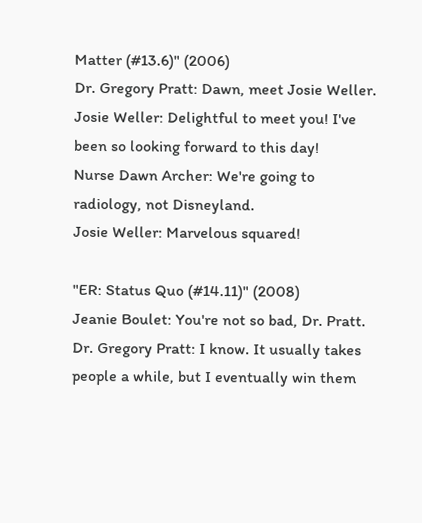Matter (#13.6)" (2006)
Dr. Gregory Pratt: Dawn, meet Josie Weller.
Josie Weller: Delightful to meet you! I've been so looking forward to this day!
Nurse Dawn Archer: We're going to radiology, not Disneyland.
Josie Weller: Marvelous squared!

"ER: Status Quo (#14.11)" (2008)
Jeanie Boulet: You're not so bad, Dr. Pratt.
Dr. Gregory Pratt: I know. It usually takes people a while, but I eventually win them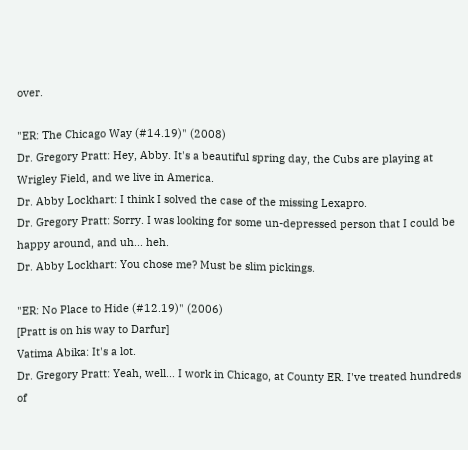over.

"ER: The Chicago Way (#14.19)" (2008)
Dr. Gregory Pratt: Hey, Abby. It's a beautiful spring day, the Cubs are playing at Wrigley Field, and we live in America.
Dr. Abby Lockhart: I think I solved the case of the missing Lexapro.
Dr. Gregory Pratt: Sorry. I was looking for some un-depressed person that I could be happy around, and uh... heh.
Dr. Abby Lockhart: You chose me? Must be slim pickings.

"ER: No Place to Hide (#12.19)" (2006)
[Pratt is on his way to Darfur]
Vatima Abika: It's a lot.
Dr. Gregory Pratt: Yeah, well... I work in Chicago, at County ER. I've treated hundreds of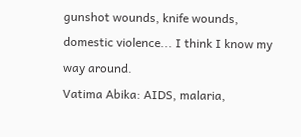gunshot wounds, knife wounds, domestic violence... I think I know my way around.
Vatima Abika: AIDS, malaria,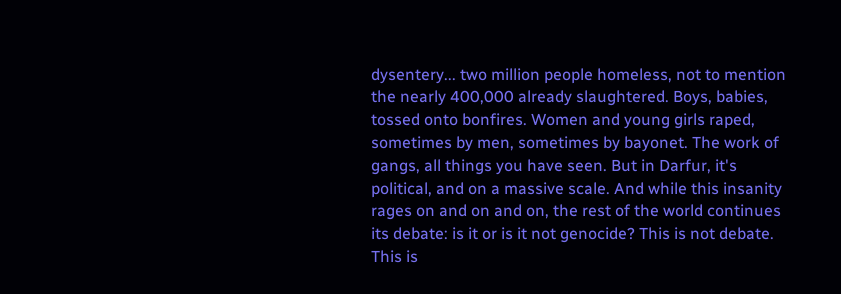dysentery... two million people homeless, not to mention the nearly 400,000 already slaughtered. Boys, babies, tossed onto bonfires. Women and young girls raped, sometimes by men, sometimes by bayonet. The work of gangs, all things you have seen. But in Darfur, it's political, and on a massive scale. And while this insanity rages on and on and on, the rest of the world continues its debate: is it or is it not genocide? This is not debate. This is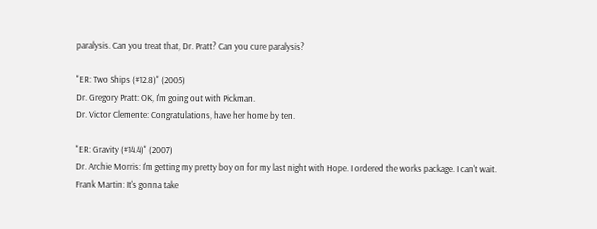paralysis. Can you treat that, Dr. Pratt? Can you cure paralysis?

"ER: Two Ships (#12.8)" (2005)
Dr. Gregory Pratt: OK, I'm going out with Pickman.
Dr. Victor Clemente: Congratulations, have her home by ten.

"ER: Gravity (#14.4)" (2007)
Dr. Archie Morris: I'm getting my pretty boy on for my last night with Hope. I ordered the works package. I can't wait.
Frank Martin: It's gonna take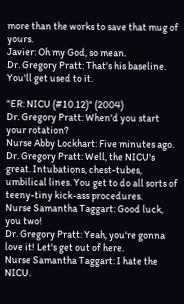more than the works to save that mug of yours.
Javier: Oh my God, so mean.
Dr. Gregory Pratt: That's his baseline. You'll get used to it.

"ER: NICU (#10.12)" (2004)
Dr. Gregory Pratt: When'd you start your rotation?
Nurse Abby Lockhart: Five minutes ago.
Dr. Gregory Pratt: Well, the NICU's great. Intubations, chest-tubes, umbilical lines. You get to do all sorts of teeny-tiny kick-ass procedures.
Nurse Samantha Taggart: Good luck, you two!
Dr. Gregory Pratt: Yeah, you're gonna love it! Let's get out of here.
Nurse Samantha Taggart: I hate the NICU.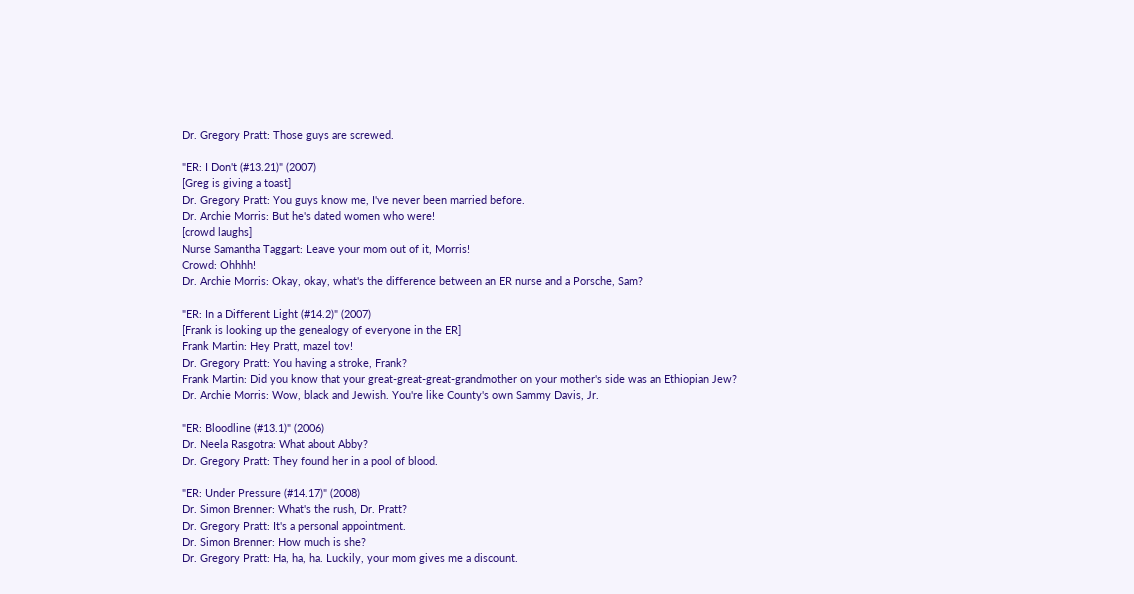Dr. Gregory Pratt: Those guys are screwed.

"ER: I Don't (#13.21)" (2007)
[Greg is giving a toast]
Dr. Gregory Pratt: You guys know me, I've never been married before.
Dr. Archie Morris: But he's dated women who were!
[crowd laughs]
Nurse Samantha Taggart: Leave your mom out of it, Morris!
Crowd: Ohhhh!
Dr. Archie Morris: Okay, okay, what's the difference between an ER nurse and a Porsche, Sam?

"ER: In a Different Light (#14.2)" (2007)
[Frank is looking up the genealogy of everyone in the ER]
Frank Martin: Hey Pratt, mazel tov!
Dr. Gregory Pratt: You having a stroke, Frank?
Frank Martin: Did you know that your great-great-great-grandmother on your mother's side was an Ethiopian Jew?
Dr. Archie Morris: Wow, black and Jewish. You're like County's own Sammy Davis, Jr.

"ER: Bloodline (#13.1)" (2006)
Dr. Neela Rasgotra: What about Abby?
Dr. Gregory Pratt: They found her in a pool of blood.

"ER: Under Pressure (#14.17)" (2008)
Dr. Simon Brenner: What's the rush, Dr. Pratt?
Dr. Gregory Pratt: It's a personal appointment.
Dr. Simon Brenner: How much is she?
Dr. Gregory Pratt: Ha, ha, ha. Luckily, your mom gives me a discount.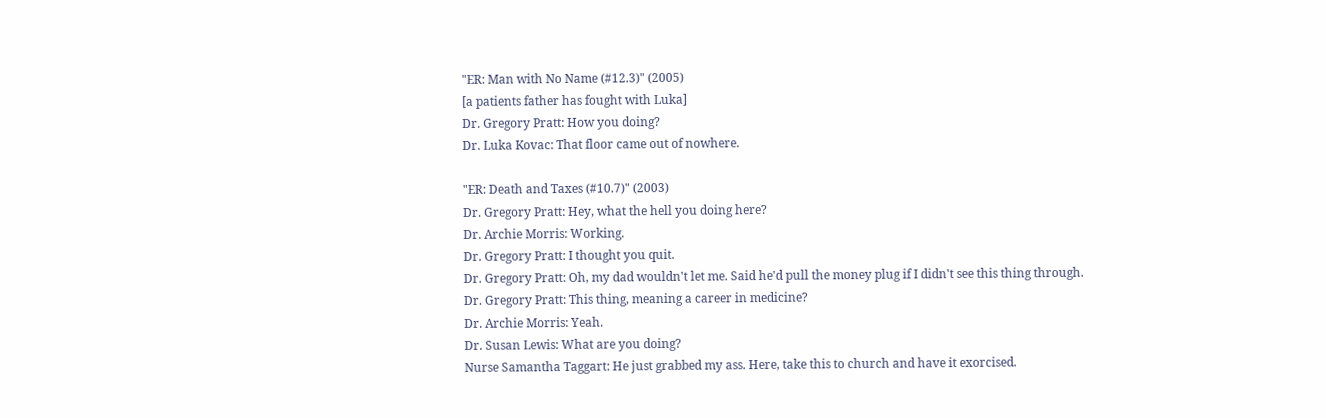"ER: Man with No Name (#12.3)" (2005)
[a patients father has fought with Luka]
Dr. Gregory Pratt: How you doing?
Dr. Luka Kovac: That floor came out of nowhere.

"ER: Death and Taxes (#10.7)" (2003)
Dr. Gregory Pratt: Hey, what the hell you doing here?
Dr. Archie Morris: Working.
Dr. Gregory Pratt: I thought you quit.
Dr. Gregory Pratt: Oh, my dad wouldn't let me. Said he'd pull the money plug if I didn't see this thing through.
Dr. Gregory Pratt: This thing, meaning a career in medicine?
Dr. Archie Morris: Yeah.
Dr. Susan Lewis: What are you doing?
Nurse Samantha Taggart: He just grabbed my ass. Here, take this to church and have it exorcised.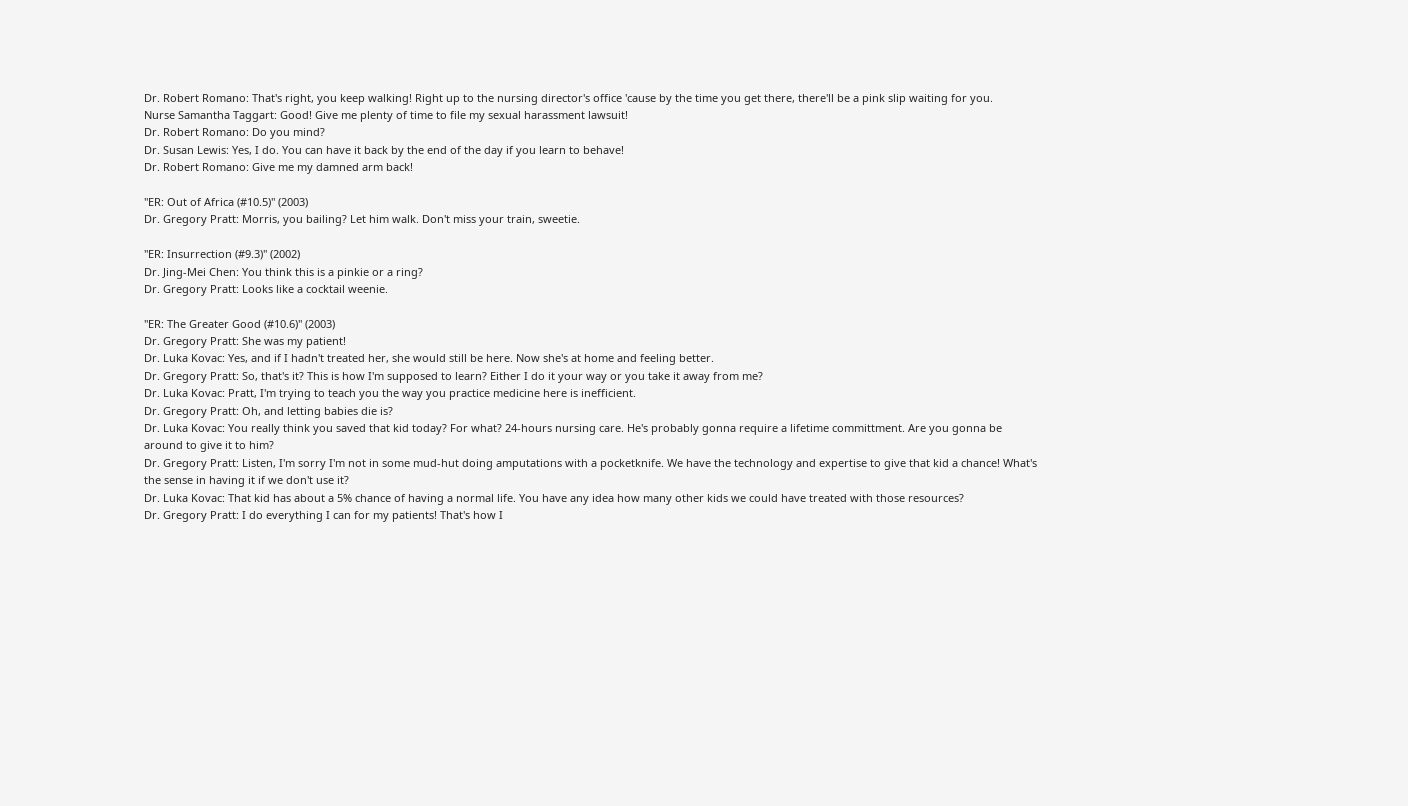Dr. Robert Romano: That's right, you keep walking! Right up to the nursing director's office 'cause by the time you get there, there'll be a pink slip waiting for you.
Nurse Samantha Taggart: Good! Give me plenty of time to file my sexual harassment lawsuit!
Dr. Robert Romano: Do you mind?
Dr. Susan Lewis: Yes, I do. You can have it back by the end of the day if you learn to behave!
Dr. Robert Romano: Give me my damned arm back!

"ER: Out of Africa (#10.5)" (2003)
Dr. Gregory Pratt: Morris, you bailing? Let him walk. Don't miss your train, sweetie.

"ER: Insurrection (#9.3)" (2002)
Dr. Jing-Mei Chen: You think this is a pinkie or a ring?
Dr. Gregory Pratt: Looks like a cocktail weenie.

"ER: The Greater Good (#10.6)" (2003)
Dr. Gregory Pratt: She was my patient!
Dr. Luka Kovac: Yes, and if I hadn't treated her, she would still be here. Now she's at home and feeling better.
Dr. Gregory Pratt: So, that's it? This is how I'm supposed to learn? Either I do it your way or you take it away from me?
Dr. Luka Kovac: Pratt, I'm trying to teach you the way you practice medicine here is inefficient.
Dr. Gregory Pratt: Oh, and letting babies die is?
Dr. Luka Kovac: You really think you saved that kid today? For what? 24-hours nursing care. He's probably gonna require a lifetime committment. Are you gonna be around to give it to him?
Dr. Gregory Pratt: Listen, I'm sorry I'm not in some mud-hut doing amputations with a pocketknife. We have the technology and expertise to give that kid a chance! What's the sense in having it if we don't use it?
Dr. Luka Kovac: That kid has about a 5% chance of having a normal life. You have any idea how many other kids we could have treated with those resources?
Dr. Gregory Pratt: I do everything I can for my patients! That's how I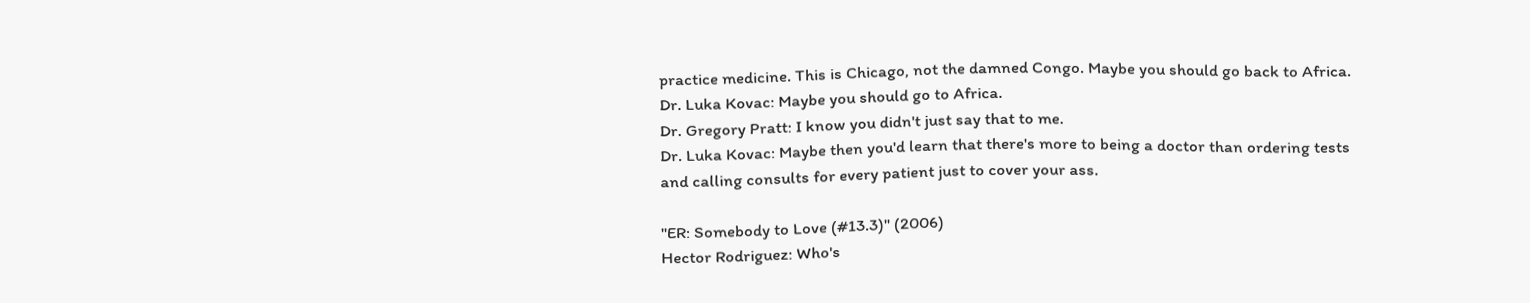practice medicine. This is Chicago, not the damned Congo. Maybe you should go back to Africa.
Dr. Luka Kovac: Maybe you should go to Africa.
Dr. Gregory Pratt: I know you didn't just say that to me.
Dr. Luka Kovac: Maybe then you'd learn that there's more to being a doctor than ordering tests and calling consults for every patient just to cover your ass.

"ER: Somebody to Love (#13.3)" (2006)
Hector Rodriguez: Who's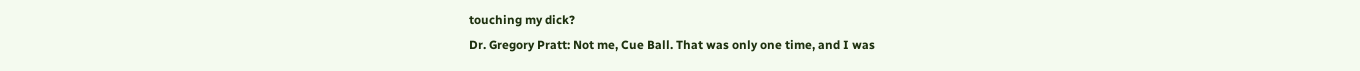touching my dick?
Dr. Gregory Pratt: Not me, Cue Ball. That was only one time, and I was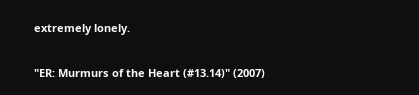extremely lonely.

"ER: Murmurs of the Heart (#13.14)" (2007)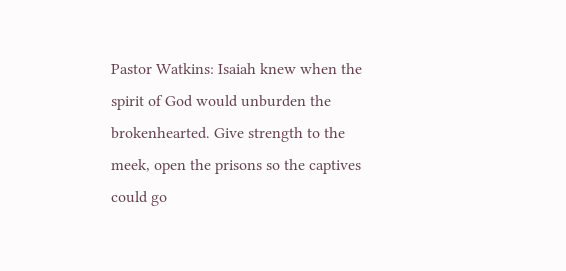Pastor Watkins: Isaiah knew when the spirit of God would unburden the brokenhearted. Give strength to the meek, open the prisons so the captives could go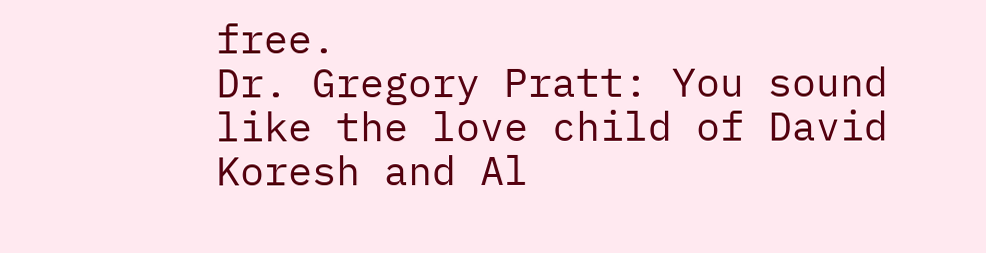free.
Dr. Gregory Pratt: You sound like the love child of David Koresh and Al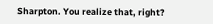Sharpton. You realize that, right?